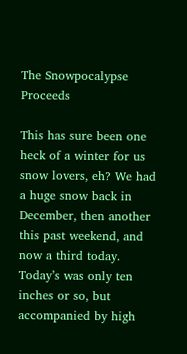The Snowpocalypse Proceeds

This has sure been one heck of a winter for us snow lovers, eh? We had a huge snow back in December, then another this past weekend, and now a third today. Today’s was only ten inches or so, but accompanied by high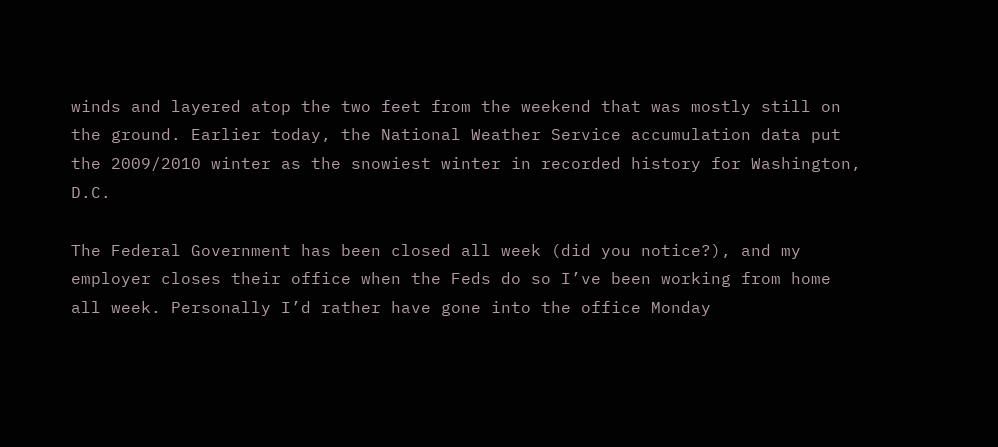winds and layered atop the two feet from the weekend that was mostly still on the ground. Earlier today, the National Weather Service accumulation data put the 2009/2010 winter as the snowiest winter in recorded history for Washington, D.C.

The Federal Government has been closed all week (did you notice?), and my employer closes their office when the Feds do so I’ve been working from home all week. Personally I’d rather have gone into the office Monday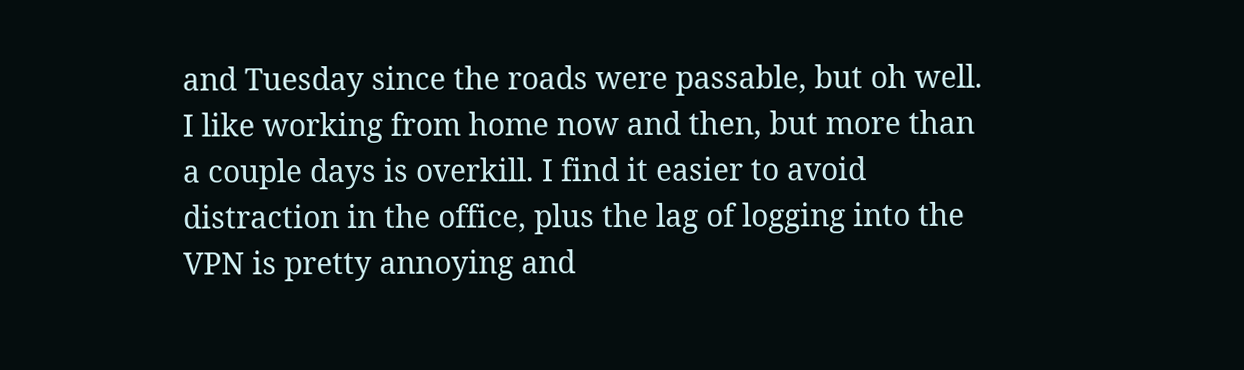and Tuesday since the roads were passable, but oh well. I like working from home now and then, but more than a couple days is overkill. I find it easier to avoid distraction in the office, plus the lag of logging into the VPN is pretty annoying and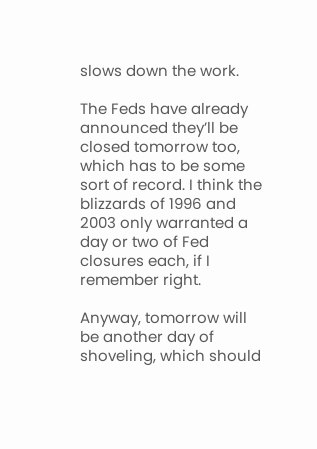slows down the work.

The Feds have already announced they’ll be closed tomorrow too, which has to be some sort of record. I think the blizzards of 1996 and 2003 only warranted a day or two of Fed closures each, if I remember right.

Anyway, tomorrow will be another day of shoveling, which should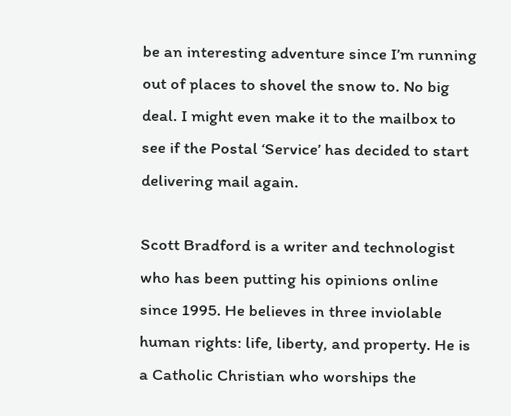be an interesting adventure since I’m running out of places to shovel the snow to. No big deal. I might even make it to the mailbox to see if the Postal ‘Service’ has decided to start delivering mail again.

Scott Bradford is a writer and technologist who has been putting his opinions online since 1995. He believes in three inviolable human rights: life, liberty, and property. He is a Catholic Christian who worships the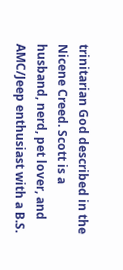trinitarian God described in the Nicene Creed. Scott is a husband, nerd, pet lover, and AMC/Jeep enthusiast with a B.S.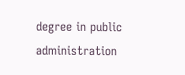degree in public administration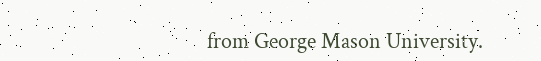from George Mason University.